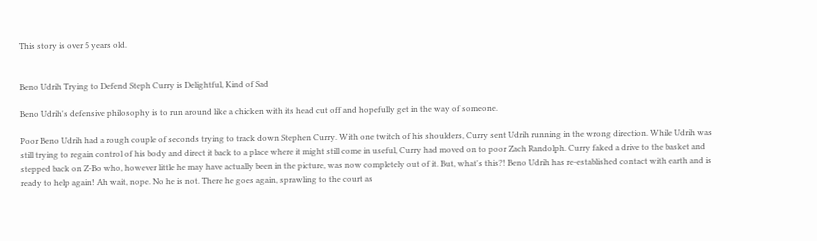This story is over 5 years old.


Beno Udrih Trying to Defend Steph Curry is Delightful, Kind of Sad

Beno Udrih's defensive philosophy is to run around like a chicken with its head cut off and hopefully get in the way of someone.

Poor Beno Udrih had a rough couple of seconds trying to track down Stephen Curry. With one twitch of his shoulders, Curry sent Udrih running in the wrong direction. While Udrih was still trying to regain control of his body and direct it back to a place where it might still come in useful, Curry had moved on to poor Zach Randolph. Curry faked a drive to the basket and stepped back on Z-Bo who, however little he may have actually been in the picture, was now completely out of it. But, what's this?! Beno Udrih has re-established contact with earth and is ready to help again! Ah wait, nope. No he is not. There he goes again, sprawling to the court as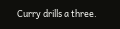Curry drills a three.